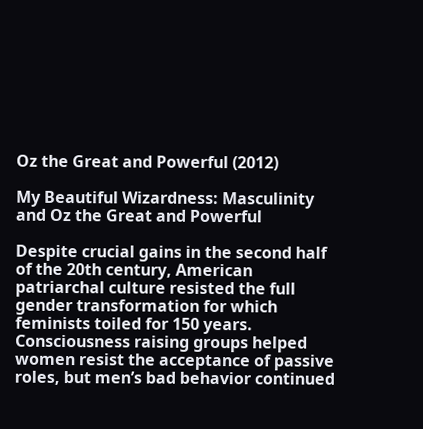Oz the Great and Powerful (2012)

My Beautiful Wizardness: Masculinity and Oz the Great and Powerful

Despite crucial gains in the second half of the 20th century, American patriarchal culture resisted the full gender transformation for which feminists toiled for 150 years. Consciousness raising groups helped women resist the acceptance of passive roles, but men’s bad behavior continued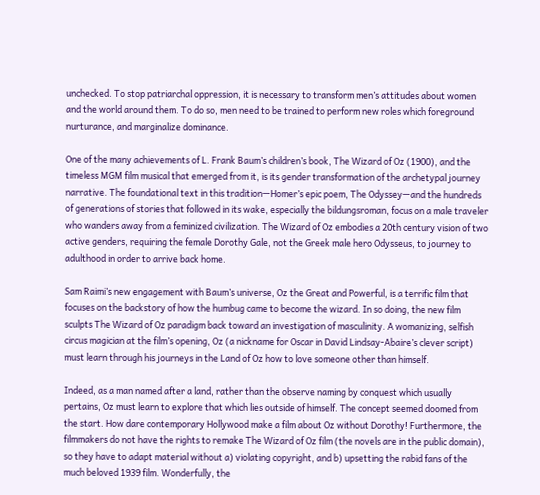unchecked. To stop patriarchal oppression, it is necessary to transform men’s attitudes about women and the world around them. To do so, men need to be trained to perform new roles which foreground nurturance, and marginalize dominance.

One of the many achievements of L. Frank Baum’s children’s book, The Wizard of Oz (1900), and the timeless MGM film musical that emerged from it, is its gender transformation of the archetypal journey narrative. The foundational text in this tradition—Homer’s epic poem, The Odyssey—and the hundreds of generations of stories that followed in its wake, especially the bildungsroman, focus on a male traveler who wanders away from a feminized civilization. The Wizard of Oz embodies a 20th century vision of two active genders, requiring the female Dorothy Gale, not the Greek male hero Odysseus, to journey to adulthood in order to arrive back home.

Sam Raimi’s new engagement with Baum’s universe, Oz the Great and Powerful, is a terrific film that focuses on the backstory of how the humbug came to become the wizard. In so doing, the new film sculpts The Wizard of Oz paradigm back toward an investigation of masculinity. A womanizing, selfish circus magician at the film’s opening, Oz (a nickname for Oscar in David Lindsay-Abaire’s clever script) must learn through his journeys in the Land of Oz how to love someone other than himself.

Indeed, as a man named after a land, rather than the observe naming by conquest which usually pertains, Oz must learn to explore that which lies outside of himself. The concept seemed doomed from the start. How dare contemporary Hollywood make a film about Oz without Dorothy! Furthermore, the filmmakers do not have the rights to remake The Wizard of Oz film (the novels are in the public domain), so they have to adapt material without a) violating copyright, and b) upsetting the rabid fans of the much beloved 1939 film. Wonderfully, the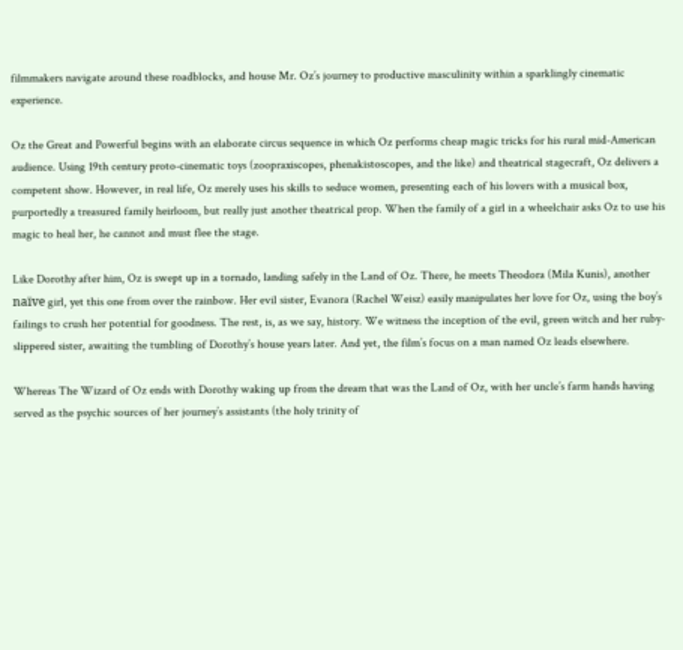filmmakers navigate around these roadblocks, and house Mr. Oz’s journey to productive masculinity within a sparklingly cinematic experience.

Oz the Great and Powerful begins with an elaborate circus sequence in which Oz performs cheap magic tricks for his rural mid-American audience. Using 19th century proto-cinematic toys (zoopraxiscopes, phenakistoscopes, and the like) and theatrical stagecraft, Oz delivers a competent show. However, in real life, Oz merely uses his skills to seduce women, presenting each of his lovers with a musical box, purportedly a treasured family heirloom, but really just another theatrical prop. When the family of a girl in a wheelchair asks Oz to use his magic to heal her, he cannot and must flee the stage.

Like Dorothy after him, Oz is swept up in a tornado, landing safely in the Land of Oz. There, he meets Theodora (Mila Kunis), another naïve girl, yet this one from over the rainbow. Her evil sister, Evanora (Rachel Weisz) easily manipulates her love for Oz, using the boy’s failings to crush her potential for goodness. The rest, is, as we say, history. We witness the inception of the evil, green witch and her ruby-slippered sister, awaiting the tumbling of Dorothy’s house years later. And yet, the film’s focus on a man named Oz leads elsewhere.

Whereas The Wizard of Oz ends with Dorothy waking up from the dream that was the Land of Oz, with her uncle’s farm hands having served as the psychic sources of her journey’s assistants (the holy trinity of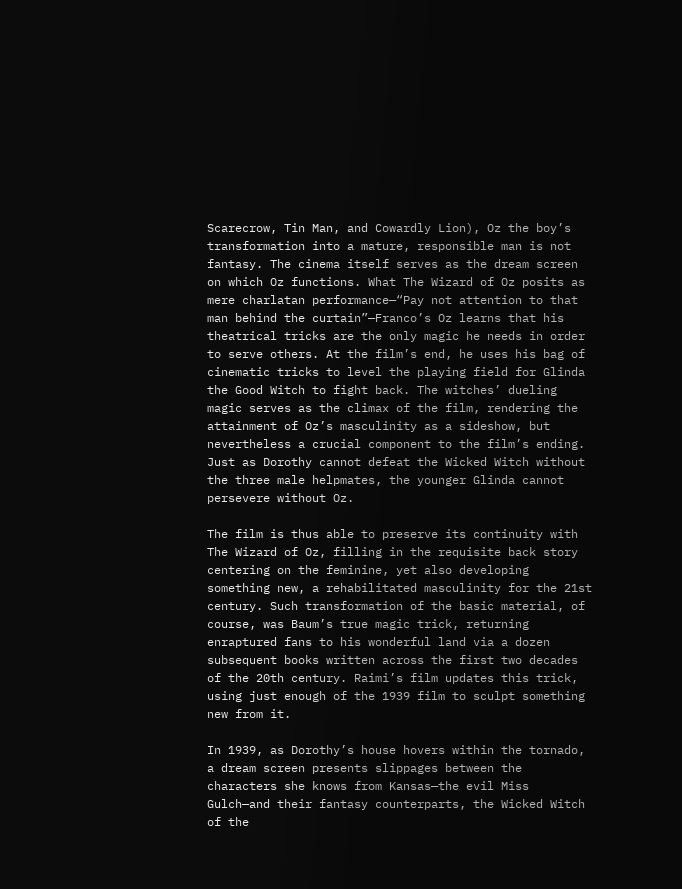Scarecrow, Tin Man, and Cowardly Lion), Oz the boy’s transformation into a mature, responsible man is not fantasy. The cinema itself serves as the dream screen on which Oz functions. What The Wizard of Oz posits as mere charlatan performance—“Pay not attention to that man behind the curtain”—Franco’s Oz learns that his theatrical tricks are the only magic he needs in order to serve others. At the film’s end, he uses his bag of cinematic tricks to level the playing field for Glinda the Good Witch to fight back. The witches’ dueling magic serves as the climax of the film, rendering the attainment of Oz’s masculinity as a sideshow, but nevertheless a crucial component to the film’s ending. Just as Dorothy cannot defeat the Wicked Witch without the three male helpmates, the younger Glinda cannot persevere without Oz.

The film is thus able to preserve its continuity with The Wizard of Oz, filling in the requisite back story centering on the feminine, yet also developing something new, a rehabilitated masculinity for the 21st century. Such transformation of the basic material, of course, was Baum’s true magic trick, returning enraptured fans to his wonderful land via a dozen subsequent books written across the first two decades of the 20th century. Raimi’s film updates this trick, using just enough of the 1939 film to sculpt something new from it.

In 1939, as Dorothy’s house hovers within the tornado, a dream screen presents slippages between the characters she knows from Kansas—the evil Miss Gulch—and their fantasy counterparts, the Wicked Witch of the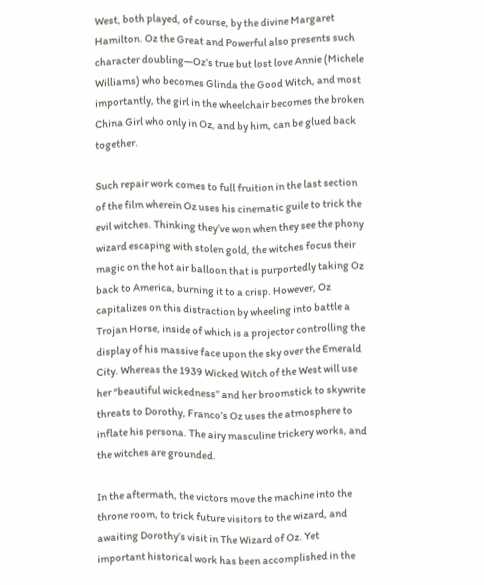West, both played, of course, by the divine Margaret Hamilton. Oz the Great and Powerful also presents such character doubling—Oz’s true but lost love Annie (Michele Williams) who becomes Glinda the Good Witch, and most importantly, the girl in the wheelchair becomes the broken China Girl who only in Oz, and by him, can be glued back together.

Such repair work comes to full fruition in the last section of the film wherein Oz uses his cinematic guile to trick the evil witches. Thinking they’ve won when they see the phony wizard escaping with stolen gold, the witches focus their magic on the hot air balloon that is purportedly taking Oz back to America, burning it to a crisp. However, Oz capitalizes on this distraction by wheeling into battle a Trojan Horse, inside of which is a projector controlling the display of his massive face upon the sky over the Emerald City. Whereas the 1939 Wicked Witch of the West will use her “beautiful wickedness” and her broomstick to skywrite threats to Dorothy, Franco’s Oz uses the atmosphere to inflate his persona. The airy masculine trickery works, and the witches are grounded.

In the aftermath, the victors move the machine into the throne room, to trick future visitors to the wizard, and awaiting Dorothy’s visit in The Wizard of Oz. Yet important historical work has been accomplished in the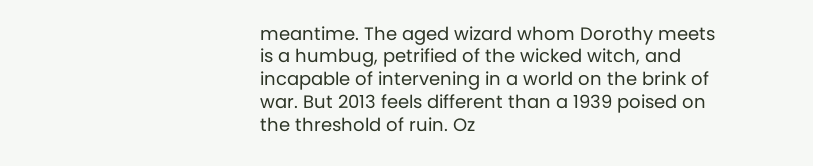meantime. The aged wizard whom Dorothy meets is a humbug, petrified of the wicked witch, and incapable of intervening in a world on the brink of war. But 2013 feels different than a 1939 poised on the threshold of ruin. Oz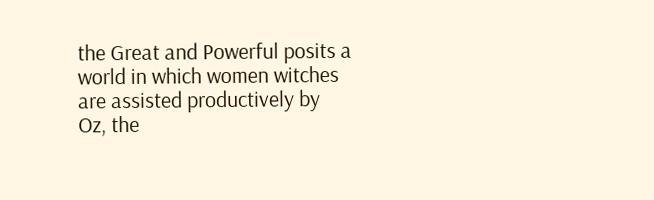the Great and Powerful posits a world in which women witches are assisted productively by Oz, the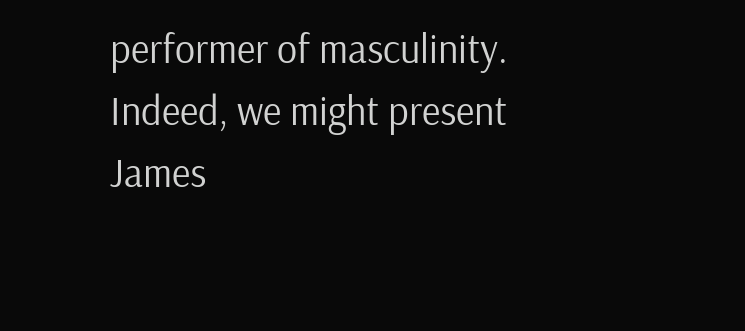performer of masculinity. Indeed, we might present James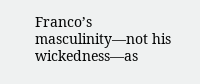Franco’s masculinity—not his wickedness—as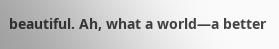beautiful. Ah, what a world—a better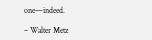one—indeed.

– Walter Metz